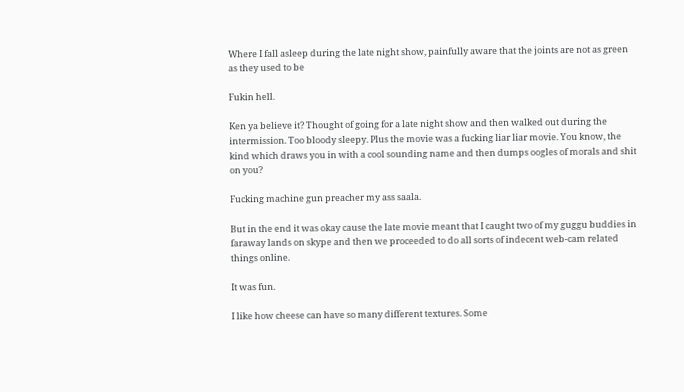Where I fall asleep during the late night show, painfully aware that the joints are not as green as they used to be

Fukin hell.

Ken ya believe it? Thought of going for a late night show and then walked out during the intermission. Too bloody sleepy. Plus the movie was a fucking liar liar movie. You know, the kind which draws you in with a cool sounding name and then dumps oogles of morals and shit on you?

Fucking machine gun preacher my ass saala.

But in the end it was okay cause the late movie meant that I caught two of my guggu buddies in faraway lands on skype and then we proceeded to do all sorts of indecent web-cam related things online.

It was fun.

I like how cheese can have so many different textures. Some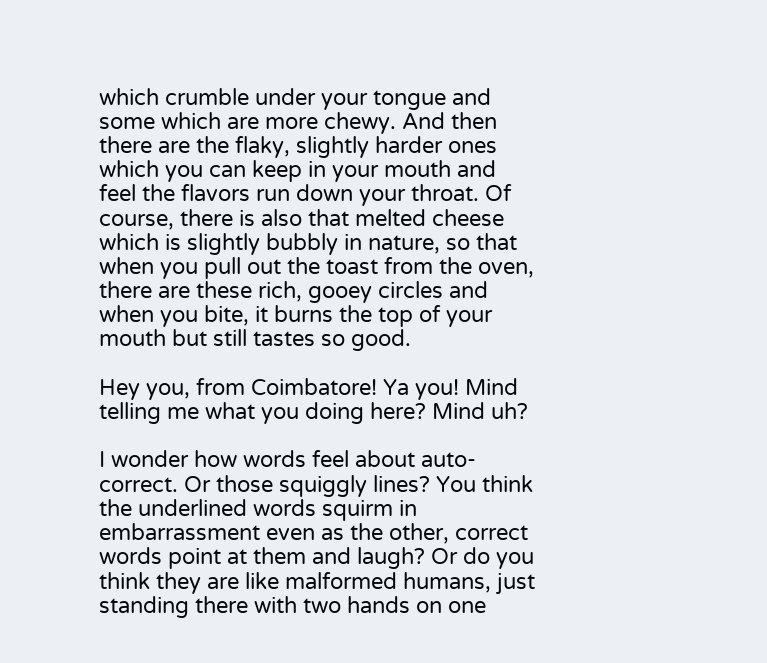which crumble under your tongue and some which are more chewy. And then there are the flaky, slightly harder ones which you can keep in your mouth and feel the flavors run down your throat. Of course, there is also that melted cheese which is slightly bubbly in nature, so that when you pull out the toast from the oven, there are these rich, gooey circles and when you bite, it burns the top of your mouth but still tastes so good.

Hey you, from Coimbatore! Ya you! Mind telling me what you doing here? Mind uh?

I wonder how words feel about auto-correct. Or those squiggly lines? You think the underlined words squirm in embarrassment even as the other, correct words point at them and laugh? Or do you think they are like malformed humans, just standing there with two hands on one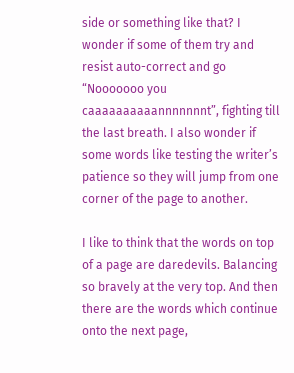side or something like that? I wonder if some of them try and resist auto-correct and go “Nooooooo you caaaaaaaaaannnnnnnt”, fighting till the last breath. I also wonder if some words like testing the writer’s patience so they will jump from one corner of the page to another.

I like to think that the words on top of a page are daredevils. Balancing so bravely at the very top. And then there are the words which continue onto the next page,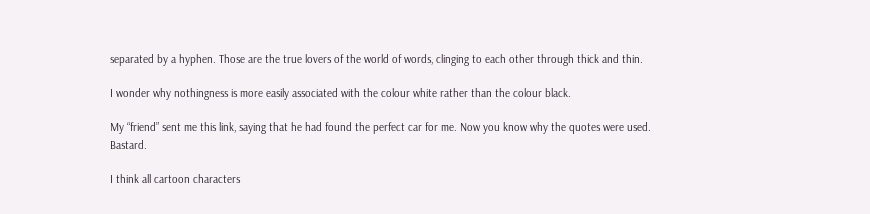separated by a hyphen. Those are the true lovers of the world of words, clinging to each other through thick and thin.

I wonder why nothingness is more easily associated with the colour white rather than the colour black.

My “friend” sent me this link, saying that he had found the perfect car for me. Now you know why the quotes were used.  Bastard.

I think all cartoon characters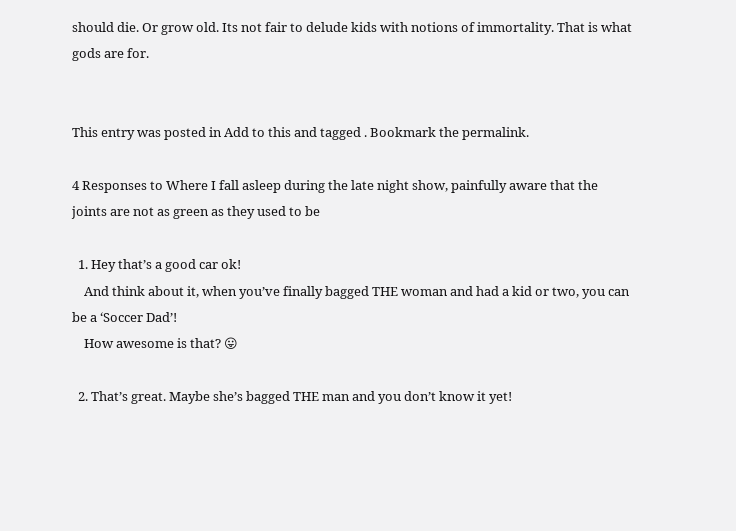should die. Or grow old. Its not fair to delude kids with notions of immortality. That is what gods are for.


This entry was posted in Add to this and tagged . Bookmark the permalink.

4 Responses to Where I fall asleep during the late night show, painfully aware that the joints are not as green as they used to be

  1. Hey that’s a good car ok!
    And think about it, when you’ve finally bagged THE woman and had a kid or two, you can be a ‘Soccer Dad’!
    How awesome is that? 😛

  2. That’s great. Maybe she’s bagged THE man and you don’t know it yet!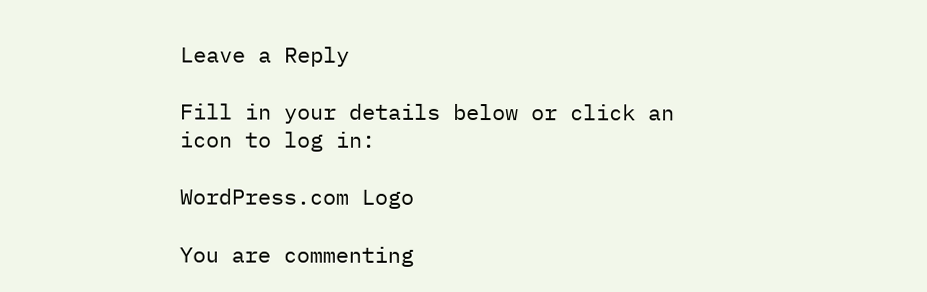Leave a Reply

Fill in your details below or click an icon to log in:

WordPress.com Logo

You are commenting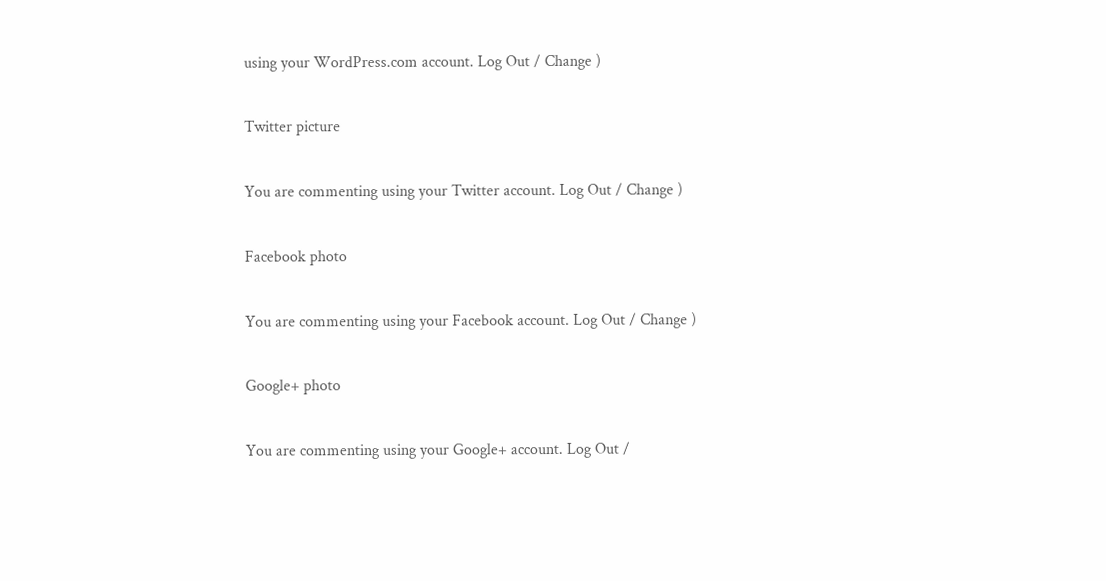using your WordPress.com account. Log Out / Change )

Twitter picture

You are commenting using your Twitter account. Log Out / Change )

Facebook photo

You are commenting using your Facebook account. Log Out / Change )

Google+ photo

You are commenting using your Google+ account. Log Out /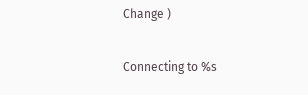Change )

Connecting to %s